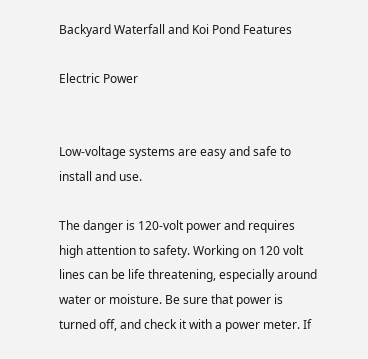Backyard Waterfall and Koi Pond Features

Electric Power


Low-voltage systems are easy and safe to install and use.

The danger is 120-volt power and requires high attention to safety. Working on 120 volt lines can be life threatening, especially around water or moisture. Be sure that power is turned off, and check it with a power meter. If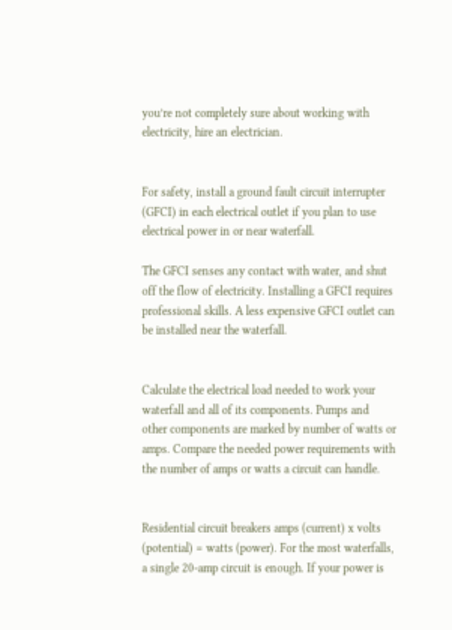you’re not completely sure about working with electricity, hire an electrician.


For safety, install a ground fault circuit interrupter (GFCI) in each electrical outlet if you plan to use electrical power in or near waterfall.

The GFCI senses any contact with water, and shut off the flow of electricity. Installing a GFCI requires professional skills. A less expensive GFCI outlet can be installed near the waterfall.


Calculate the electrical load needed to work your waterfall and all of its components. Pumps and other components are marked by number of watts or amps. Compare the needed power requirements with the number of amps or watts a circuit can handle.


Residential circuit breakers amps (current) x volts (potential) = watts (power). For the most waterfalls, a single 20-amp circuit is enough. If your power is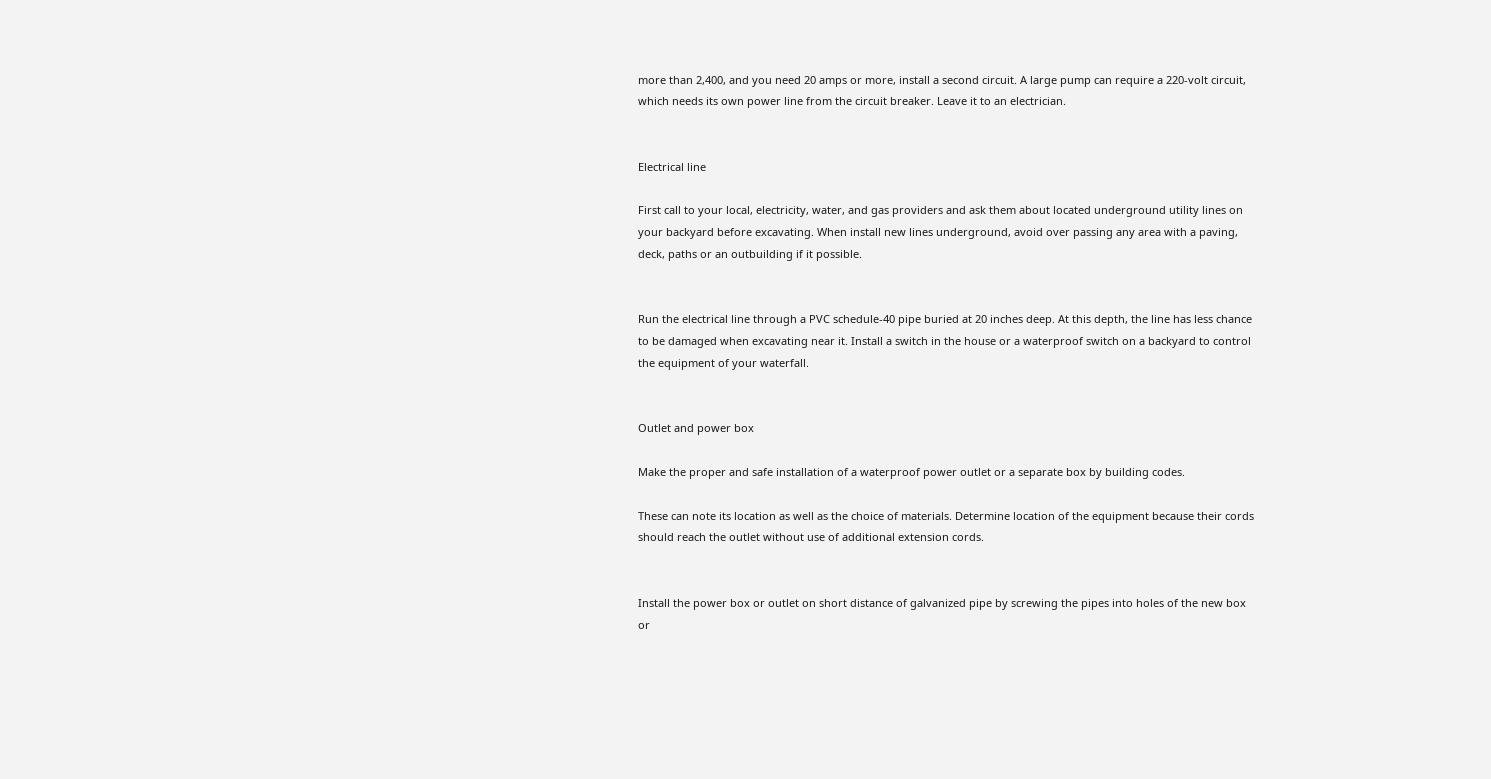more than 2,400, and you need 20 amps or more, install a second circuit. A large pump can require a 220-volt circuit, which needs its own power line from the circuit breaker. Leave it to an electrician.


Electrical line

First call to your local, electricity, water, and gas providers and ask them about located underground utility lines on your backyard before excavating. When install new lines underground, avoid over passing any area with a paving, deck, paths or an outbuilding if it possible.


Run the electrical line through a PVC schedule-40 pipe buried at 20 inches deep. At this depth, the line has less chance to be damaged when excavating near it. Install a switch in the house or a waterproof switch on a backyard to control the equipment of your waterfall.


Outlet and power box

Make the proper and safe installation of a waterproof power outlet or a separate box by building codes.

These can note its location as well as the choice of materials. Determine location of the equipment because their cords should reach the outlet without use of additional extension cords.


Install the power box or outlet on short distance of galvanized pipe by screwing the pipes into holes of the new box or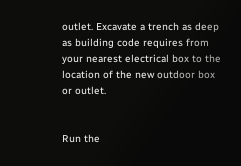outlet. Excavate a trench as deep as building code requires from your nearest electrical box to the location of the new outdoor box or outlet.


Run the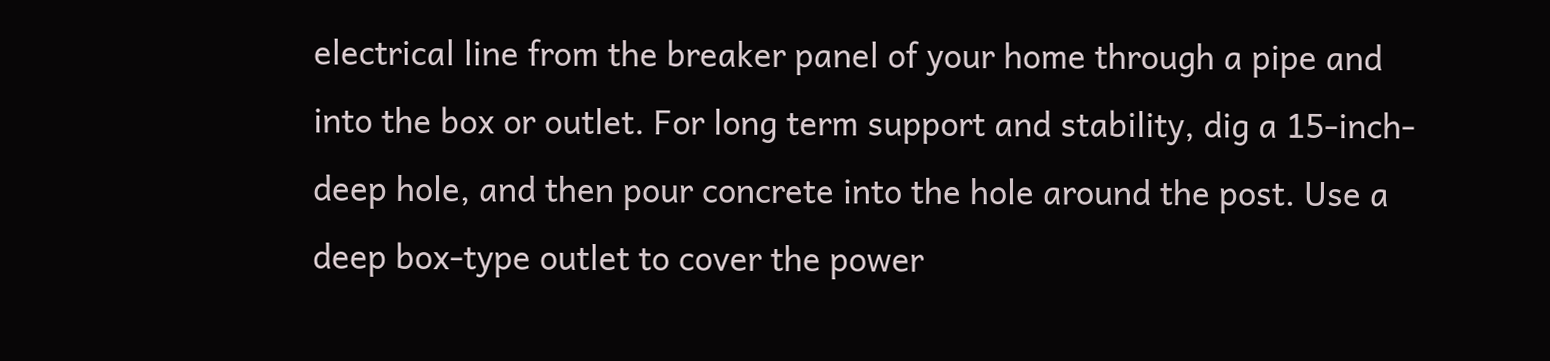electrical line from the breaker panel of your home through a pipe and into the box or outlet. For long term support and stability, dig a 15-inch-deep hole, and then pour concrete into the hole around the post. Use a deep box-type outlet to cover the power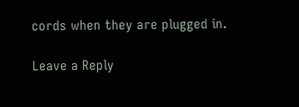cords when they are plugged in.

Leave a Reply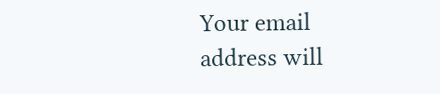Your email address will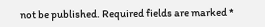not be published. Required fields are marked *